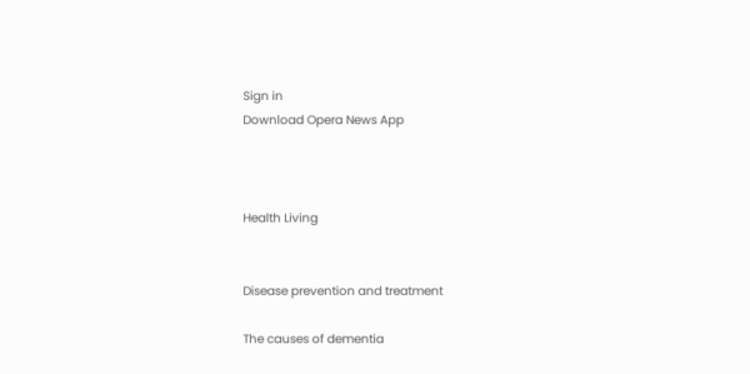Sign in
Download Opera News App



Health Living


Disease prevention and treatment

The causes of dementia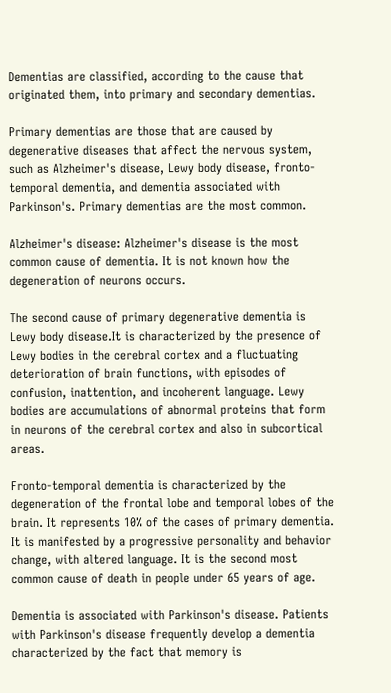Dementias are classified, according to the cause that originated them, into primary and secondary dementias.

Primary dementias are those that are caused by degenerative diseases that affect the nervous system, such as Alzheimer's disease, Lewy body disease, fronto-temporal dementia, and dementia associated with Parkinson's. Primary dementias are the most common.

Alzheimer's disease: Alzheimer's disease is the most common cause of dementia. It is not known how the degeneration of neurons occurs.

The second cause of primary degenerative dementia is Lewy body disease.It is characterized by the presence of Lewy bodies in the cerebral cortex and a fluctuating deterioration of brain functions, with episodes of confusion, inattention, and incoherent language. Lewy bodies are accumulations of abnormal proteins that form in neurons of the cerebral cortex and also in subcortical areas.

Fronto-temporal dementia is characterized by the degeneration of the frontal lobe and temporal lobes of the brain. It represents 10% of the cases of primary dementia. It is manifested by a progressive personality and behavior change, with altered language. It is the second most common cause of death in people under 65 years of age.

Dementia is associated with Parkinson's disease. Patients with Parkinson's disease frequently develop a dementia characterized by the fact that memory is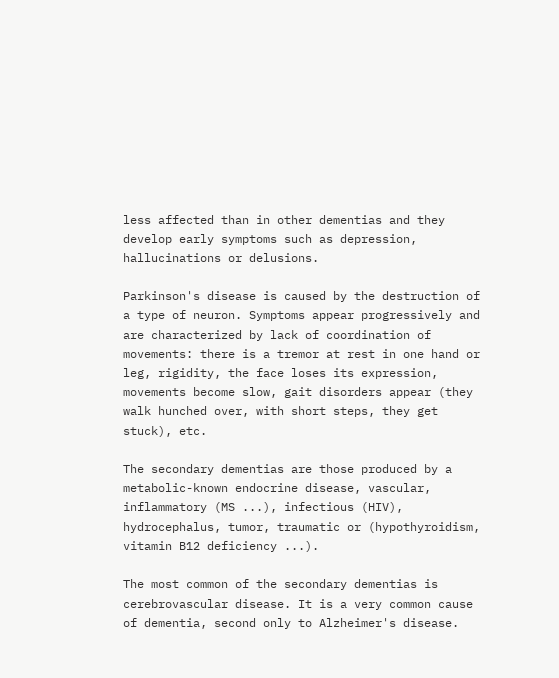less affected than in other dementias and they develop early symptoms such as depression, hallucinations or delusions.

Parkinson's disease is caused by the destruction of a type of neuron. Symptoms appear progressively and are characterized by lack of coordination of movements: there is a tremor at rest in one hand or leg, rigidity, the face loses its expression, movements become slow, gait disorders appear (they walk hunched over, with short steps, they get stuck), etc.

The secondary dementias are those produced by a metabolic-known endocrine disease, vascular, inflammatory (MS ...), infectious (HIV), hydrocephalus, tumor, traumatic or (hypothyroidism, vitamin B12 deficiency ...).

The most common of the secondary dementias is cerebrovascular disease. It is a very common cause of dementia, second only to Alzheimer's disease.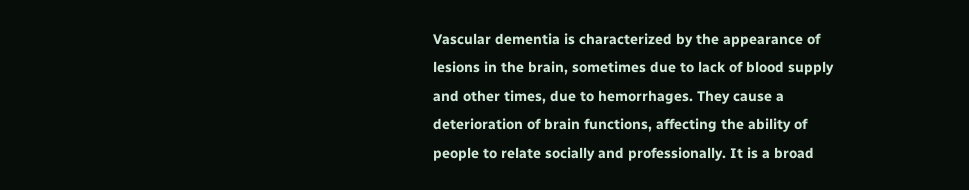Vascular dementia is characterized by the appearance of lesions in the brain, sometimes due to lack of blood supply and other times, due to hemorrhages. They cause a deterioration of brain functions, affecting the ability of people to relate socially and professionally. It is a broad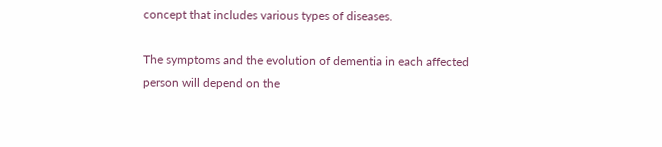concept that includes various types of diseases.

The symptoms and the evolution of dementia in each affected person will depend on the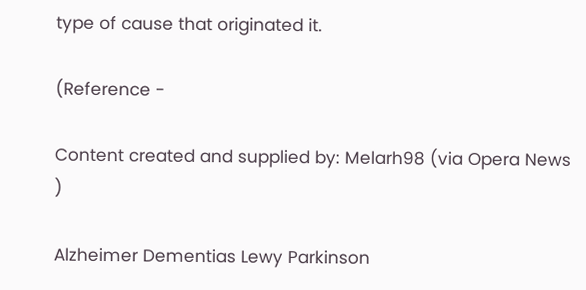type of cause that originated it.

(Reference -

Content created and supplied by: Melarh98 (via Opera News )

Alzheimer Dementias Lewy Parkinson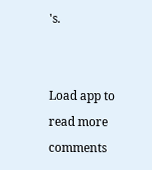's.


Load app to read more comments